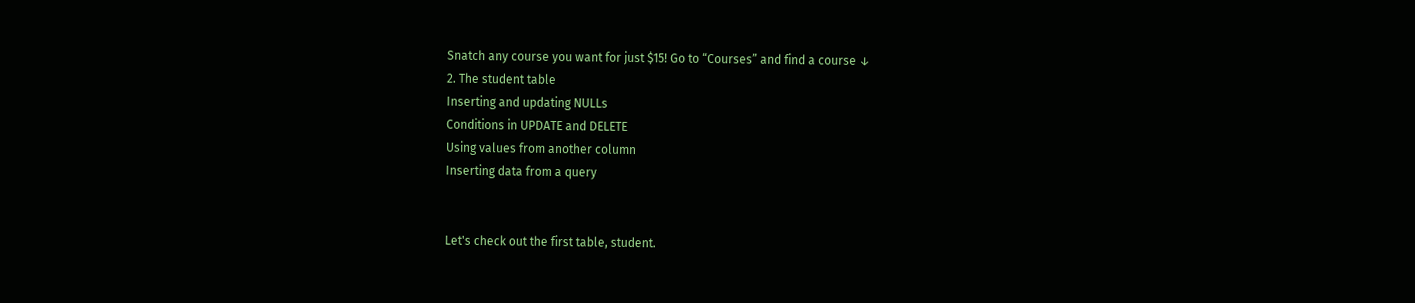Snatch any course you want for just $15! Go to “Courses” and find a course ↓
2. The student table
Inserting and updating NULLs
Conditions in UPDATE and DELETE
Using values from another column
Inserting data from a query


Let's check out the first table, student.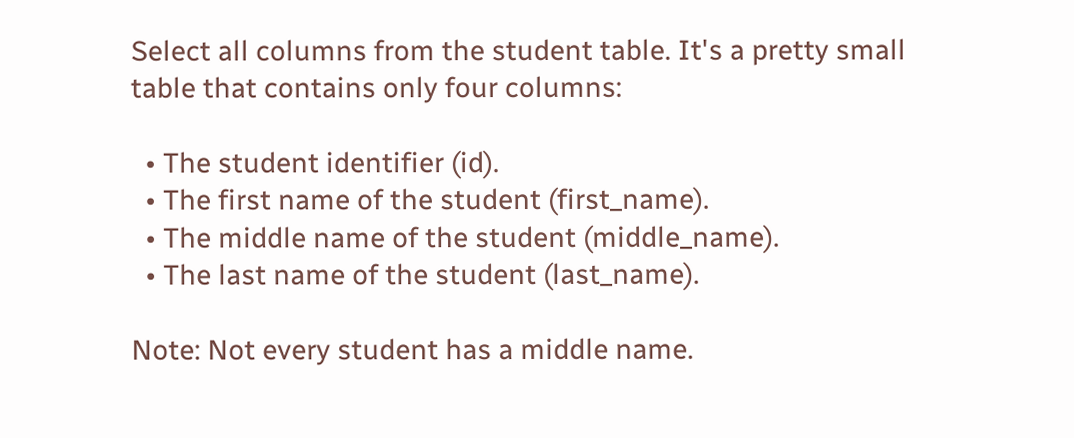Select all columns from the student table. It's a pretty small table that contains only four columns:

  • The student identifier (id).
  • The first name of the student (first_name).
  • The middle name of the student (middle_name).
  • The last name of the student (last_name).

Note: Not every student has a middle name.